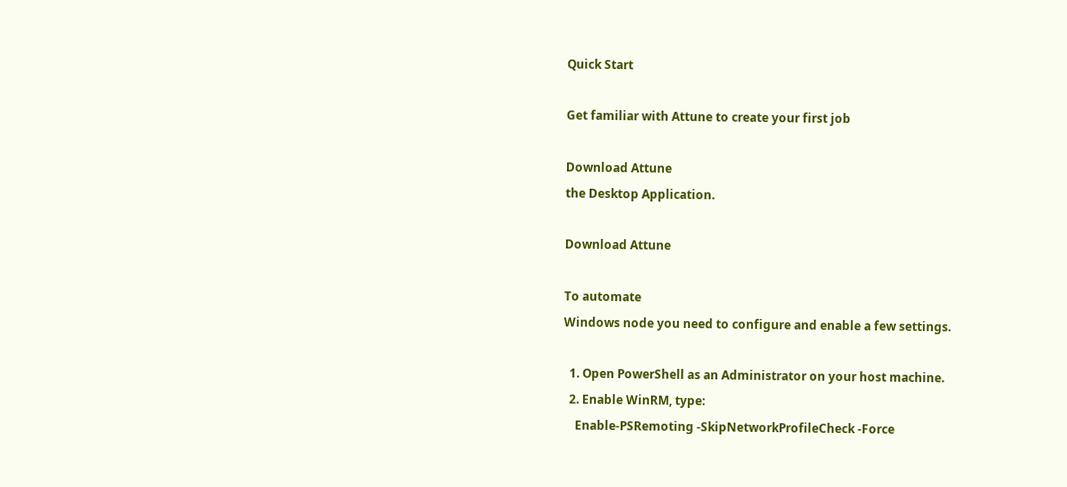Quick Start

Get familiar with Attune to create your first job

Download Attune
the Desktop Application.

Download Attune

To automate
Windows node you need to configure and enable a few settings.

  1. Open PowerShell as an Administrator on your host machine.
  2. Enable WinRM, type:
    Enable-PSRemoting -SkipNetworkProfileCheck -Force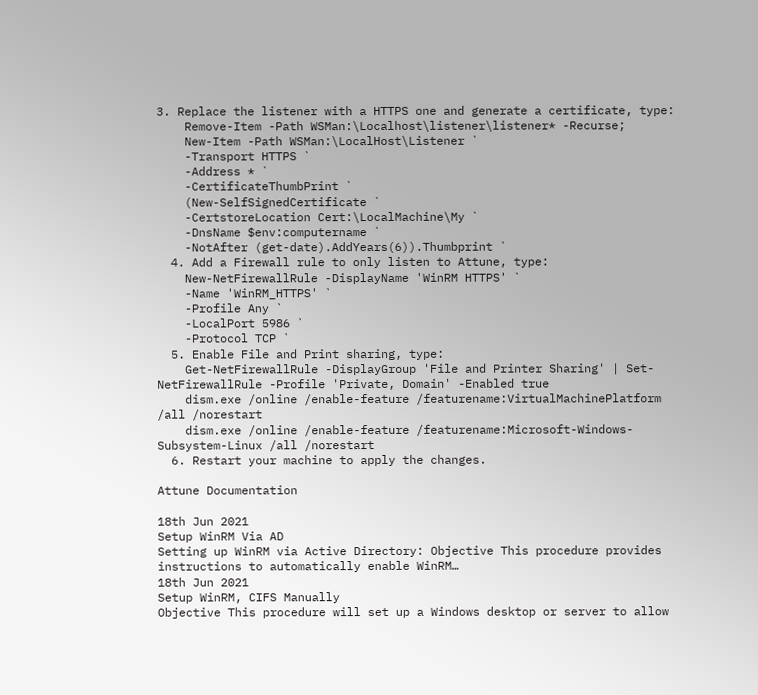3. Replace the listener with a HTTPS one and generate a certificate, type:
    Remove-Item -Path WSMan:\Localhost\listener\listener* -Recurse;
    New-Item -Path WSMan:\LocalHost\Listener `
    -Transport HTTPS `
    -Address * `
    -CertificateThumbPrint `
    (New-SelfSignedCertificate `
    -CertstoreLocation Cert:\LocalMachine\My `
    -DnsName $env:computername `
    -NotAfter (get-date).AddYears(6)).Thumbprint `
  4. Add a Firewall rule to only listen to Attune, type:
    New-NetFirewallRule -DisplayName 'WinRM HTTPS' `
    -Name 'WinRM_HTTPS' `
    -Profile Any `
    -LocalPort 5986 `
    -Protocol TCP `
  5. Enable File and Print sharing, type:
    Get-NetFirewallRule -DisplayGroup 'File and Printer Sharing' | Set-NetFirewallRule -Profile 'Private, Domain' -Enabled true
    dism.exe /online /enable-feature /featurename:VirtualMachinePlatform /all /norestart
    dism.exe /online /enable-feature /featurename:Microsoft-Windows-Subsystem-Linux /all /norestart
  6. Restart your machine to apply the changes.

Attune Documentation

18th Jun 2021
Setup WinRM Via AD
Setting up WinRM via Active Directory: Objective This procedure provides instructions to automatically enable WinRM…
18th Jun 2021
Setup WinRM, CIFS Manually
Objective This procedure will set up a Windows desktop or server to allow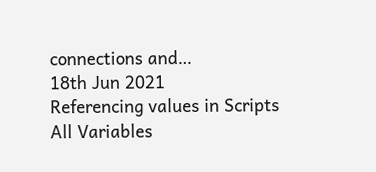connections and…
18th Jun 2021
Referencing values in Scripts
All Variables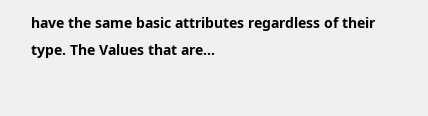have the same basic attributes regardless of their type. The Values that are…